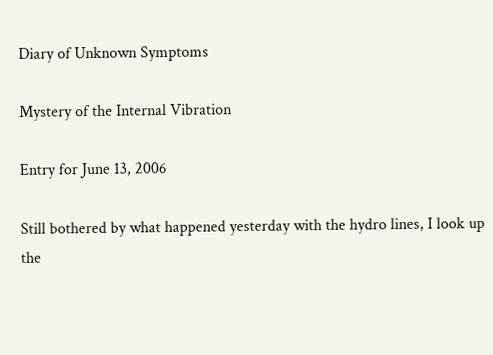Diary of Unknown Symptoms

Mystery of the Internal Vibration

Entry for June 13, 2006

Still bothered by what happened yesterday with the hydro lines, I look up the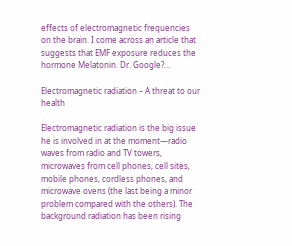effects of electromagnetic frequencies on the brain. I come across an article that suggests that EMF exposure reduces the hormone Melatonin. Dr. Google?…

Electromagnetic radiation – A threat to our health

Electromagnetic radiation is the big issue he is involved in at the moment—radio waves from radio and TV towers, microwaves from cell phones, cell sites, mobile phones, cordless phones, and microwave ovens (the last being a minor problem compared with the others). The background radiation has been rising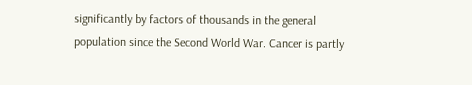significantly by factors of thousands in the general population since the Second World War. Cancer is partly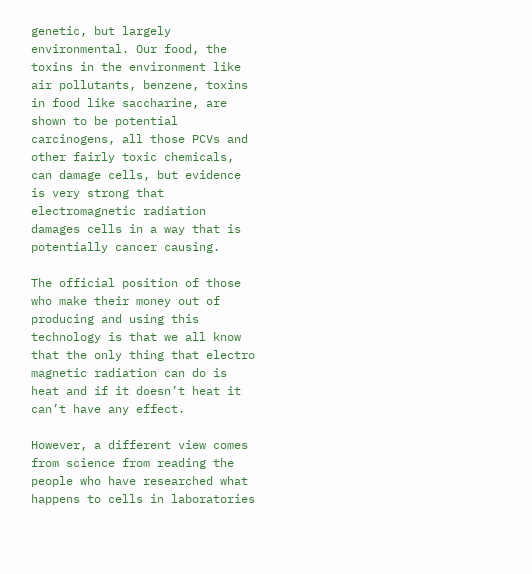genetic, but largely environmental. Our food, the toxins in the environment like air pollutants, benzene, toxins in food like saccharine, are shown to be potential carcinogens, all those PCVs and other fairly toxic chemicals, can damage cells, but evidence is very strong that electromagnetic radiation damages cells in a way that is potentially cancer causing.

The official position of those who make their money out of producing and using this technology is that we all know that the only thing that electro magnetic radiation can do is heat and if it doesn’t heat it can’t have any effect.

However, a different view comes from science from reading the people who have researched what happens to cells in laboratories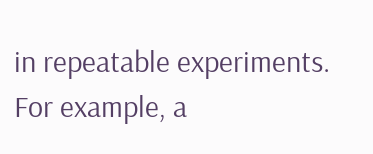in repeatable experiments. For example, a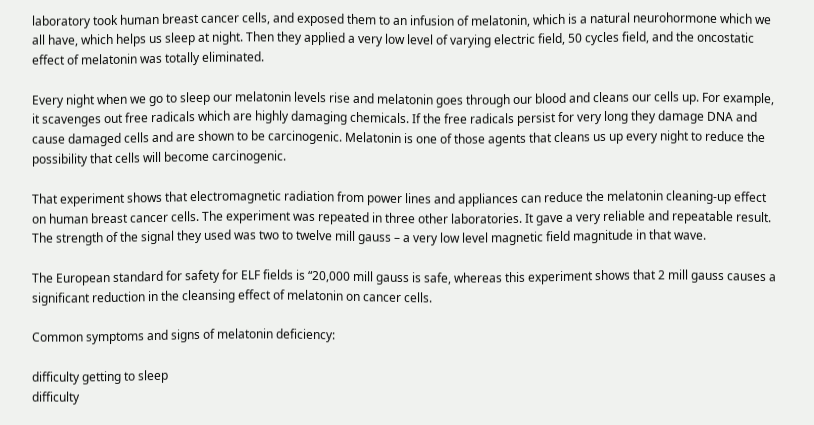laboratory took human breast cancer cells, and exposed them to an infusion of melatonin, which is a natural neurohormone which we all have, which helps us sleep at night. Then they applied a very low level of varying electric field, 50 cycles field, and the oncostatic effect of melatonin was totally eliminated.

Every night when we go to sleep our melatonin levels rise and melatonin goes through our blood and cleans our cells up. For example, it scavenges out free radicals which are highly damaging chemicals. If the free radicals persist for very long they damage DNA and cause damaged cells and are shown to be carcinogenic. Melatonin is one of those agents that cleans us up every night to reduce the possibility that cells will become carcinogenic.

That experiment shows that electromagnetic radiation from power lines and appliances can reduce the melatonin cleaning-up effect on human breast cancer cells. The experiment was repeated in three other laboratories. It gave a very reliable and repeatable result. The strength of the signal they used was two to twelve mill gauss – a very low level magnetic field magnitude in that wave.

The European standard for safety for ELF fields is “20,000 mill gauss is safe, whereas this experiment shows that 2 mill gauss causes a significant reduction in the cleansing effect of melatonin on cancer cells.

Common symptoms and signs of melatonin deficiency:

difficulty getting to sleep
difficulty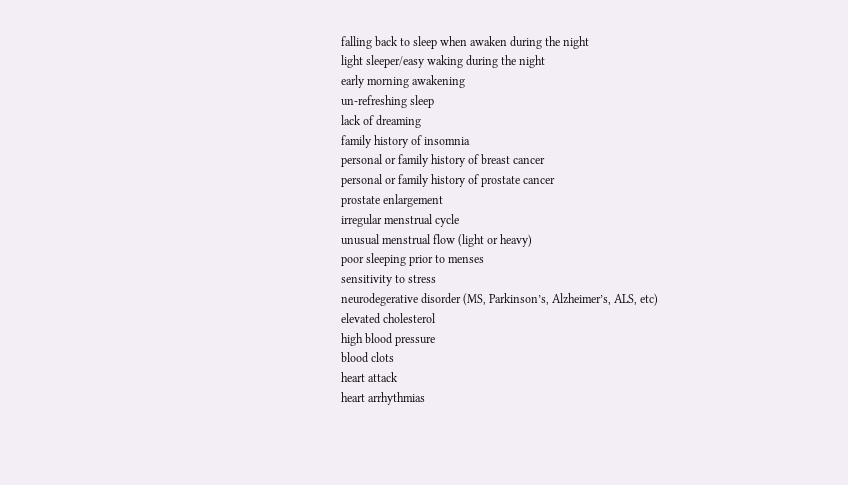falling back to sleep when awaken during the night
light sleeper/easy waking during the night
early morning awakening
un-refreshing sleep
lack of dreaming
family history of insomnia
personal or family history of breast cancer
personal or family history of prostate cancer
prostate enlargement
irregular menstrual cycle
unusual menstrual flow (light or heavy)
poor sleeping prior to menses
sensitivity to stress
neurodegerative disorder (MS, Parkinson’s, Alzheimer’s, ALS, etc)
elevated cholesterol
high blood pressure
blood clots
heart attack
heart arrhythmias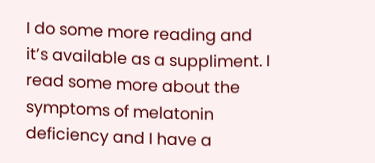I do some more reading and it’s available as a suppliment. I read some more about the symptoms of melatonin deficiency and I have a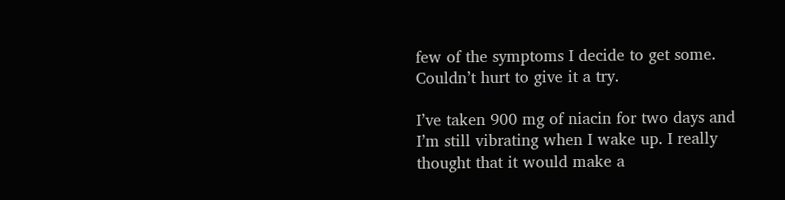few of the symptoms I decide to get some. Couldn’t hurt to give it a try.

I’ve taken 900 mg of niacin for two days and I’m still vibrating when I wake up. I really thought that it would make a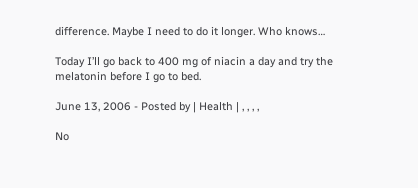difference. Maybe I need to do it longer. Who knows…

Today I’ll go back to 400 mg of niacin a day and try the melatonin before I go to bed.

June 13, 2006 - Posted by | Health | , , , ,

No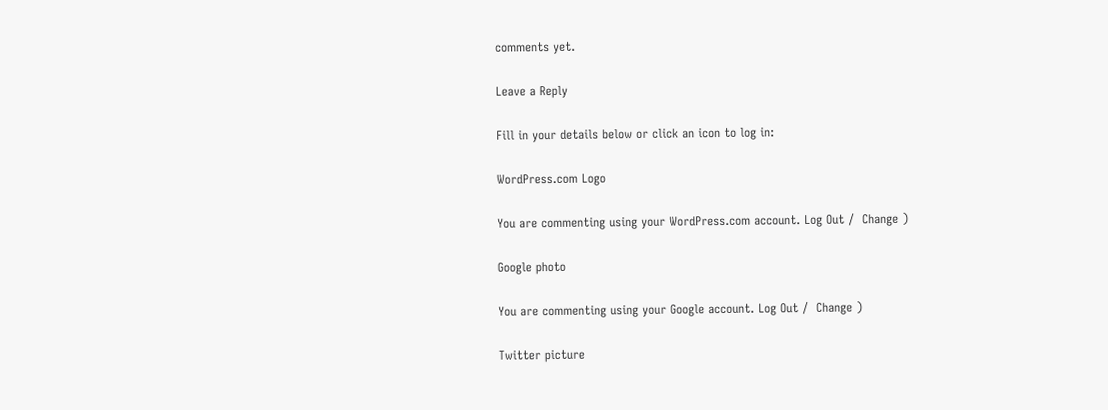comments yet.

Leave a Reply

Fill in your details below or click an icon to log in:

WordPress.com Logo

You are commenting using your WordPress.com account. Log Out /  Change )

Google photo

You are commenting using your Google account. Log Out /  Change )

Twitter picture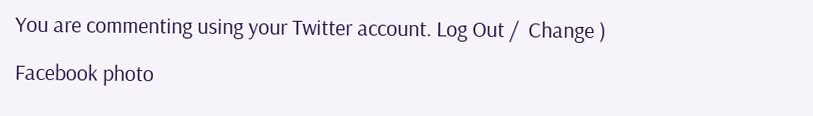You are commenting using your Twitter account. Log Out /  Change )

Facebook photo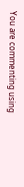You are commenting using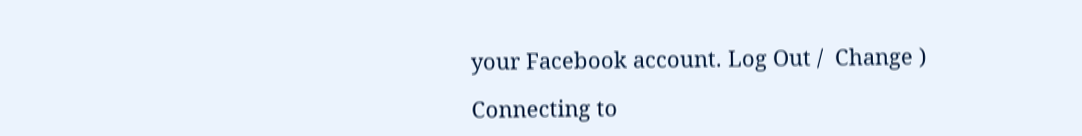your Facebook account. Log Out /  Change )

Connecting to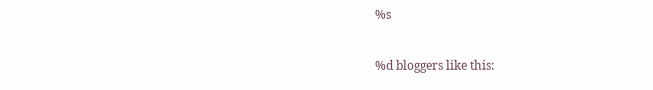%s

%d bloggers like this: